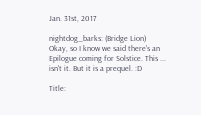Jan. 31st, 2017

nightdog_barks: (Bridge Lion)
Okay, so I know we said there's an Epilogue coming for Solstice. This ... isn't it. But it is a prequel. :D

Title: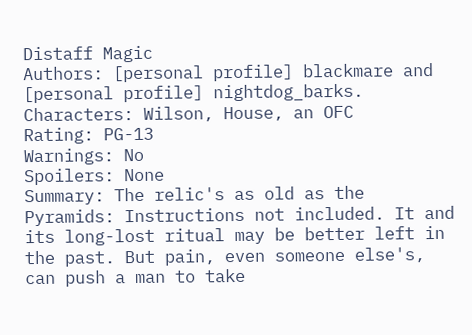Distaff Magic
Authors: [personal profile] blackmare and [personal profile] nightdog_barks.
Characters: Wilson, House, an OFC
Rating: PG-13
Warnings: No
Spoilers: None
Summary: The relic's as old as the Pyramids: Instructions not included. It and its long-lost ritual may be better left in the past. But pain, even someone else's, can push a man to take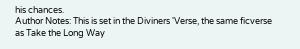his chances.
Author Notes: This is set in the Diviners 'Verse, the same ficverse as Take the Long Way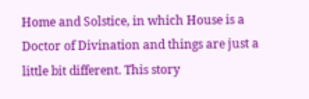Home and Solstice, in which House is a Doctor of Divination and things are just a little bit different. This story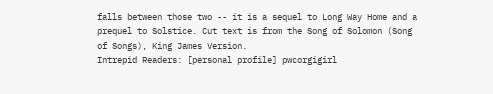falls between those two -- it is a sequel to Long Way Home and a prequel to Solstice. Cut text is from the Song of Solomon (Song of Songs), King James Version.
Intrepid Readers: [personal profile] pwcorgigirl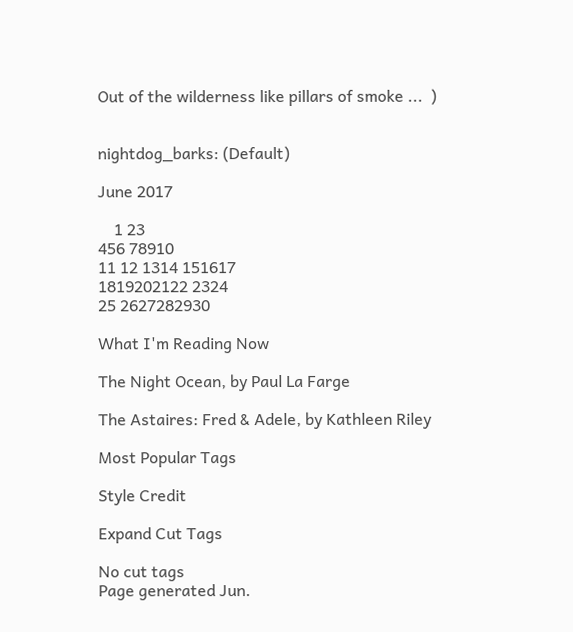Out of the wilderness like pillars of smoke ...  )


nightdog_barks: (Default)

June 2017

    1 23
456 78910
11 12 1314 151617
1819202122 2324
25 2627282930

What I'm Reading Now

The Night Ocean, by Paul La Farge

The Astaires: Fred & Adele, by Kathleen Riley

Most Popular Tags

Style Credit

Expand Cut Tags

No cut tags
Page generated Jun.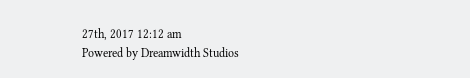27th, 2017 12:12 am
Powered by Dreamwidth Studios